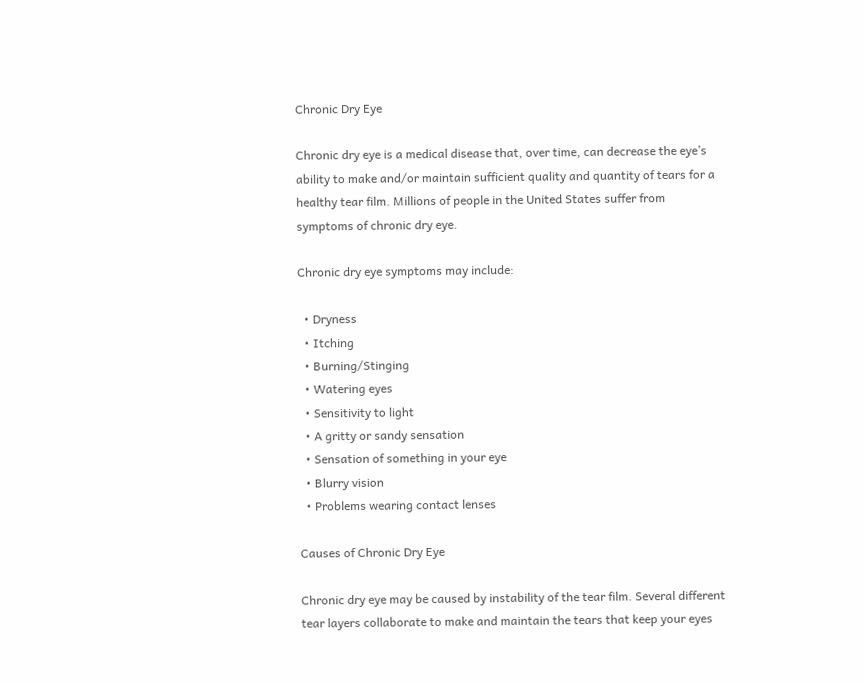Chronic Dry Eye

Chronic dry eye is a medical disease that, over time, can decrease the eye’s ability to make and/or maintain sufficient quality and quantity of tears for a healthy tear film. Millions of people in the United States suffer from symptoms of chronic dry eye.

Chronic dry eye symptoms may include:

  • Dryness
  • Itching
  • Burning/Stinging
  • Watering eyes
  • Sensitivity to light
  • A gritty or sandy sensation
  • Sensation of something in your eye
  • Blurry vision
  • Problems wearing contact lenses

Causes of Chronic Dry Eye

Chronic dry eye may be caused by instability of the tear film. Several different tear layers collaborate to make and maintain the tears that keep your eyes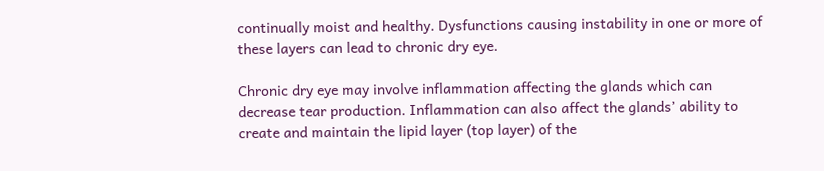continually moist and healthy. Dysfunctions causing instability in one or more of these layers can lead to chronic dry eye.

Chronic dry eye may involve inflammation affecting the glands which can decrease tear production. Inflammation can also affect the glands’ ability to create and maintain the lipid layer (top layer) of the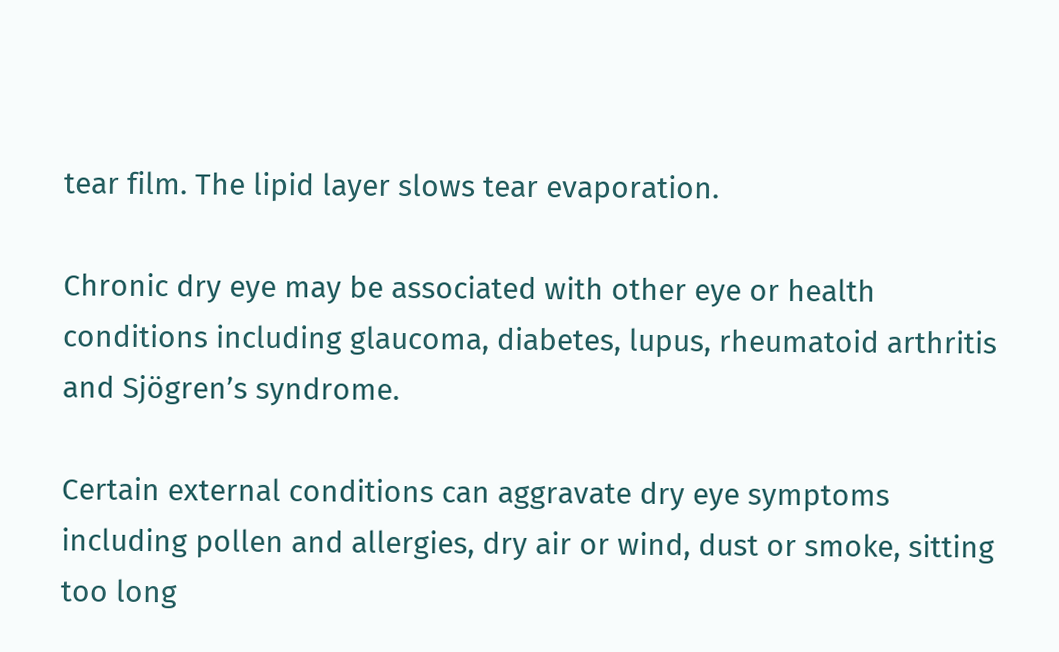tear film. The lipid layer slows tear evaporation.

Chronic dry eye may be associated with other eye or health conditions including glaucoma, diabetes, lupus, rheumatoid arthritis and Sjögren’s syndrome.

Certain external conditions can aggravate dry eye symptoms including pollen and allergies, dry air or wind, dust or smoke, sitting too long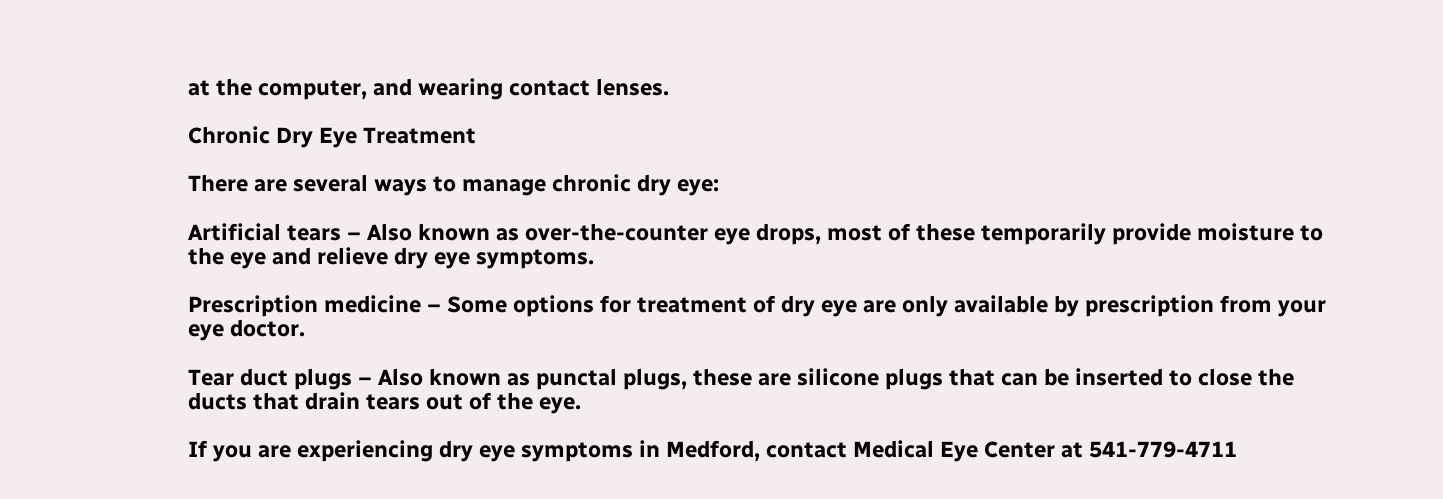at the computer, and wearing contact lenses.

Chronic Dry Eye Treatment

There are several ways to manage chronic dry eye:

Artificial tears – Also known as over-the-counter eye drops, most of these temporarily provide moisture to the eye and relieve dry eye symptoms.

Prescription medicine – Some options for treatment of dry eye are only available by prescription from your eye doctor.

Tear duct plugs – Also known as punctal plugs, these are silicone plugs that can be inserted to close the ducts that drain tears out of the eye.

If you are experiencing dry eye symptoms in Medford, contact Medical Eye Center at 541-779-4711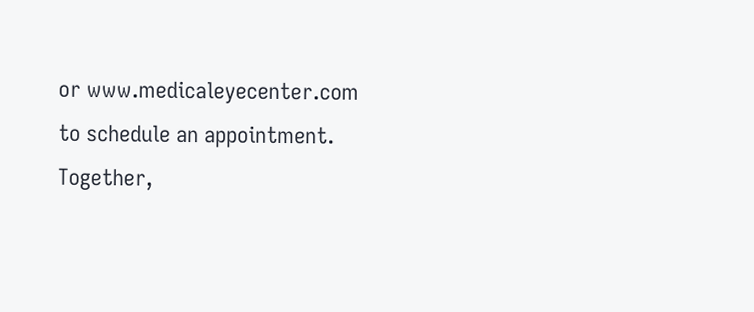or www.medicaleyecenter.com to schedule an appointment. Together,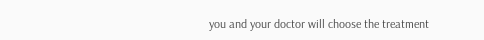you and your doctor will choose the treatment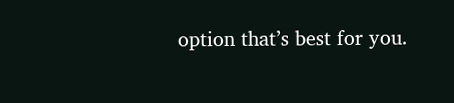option that’s best for you.